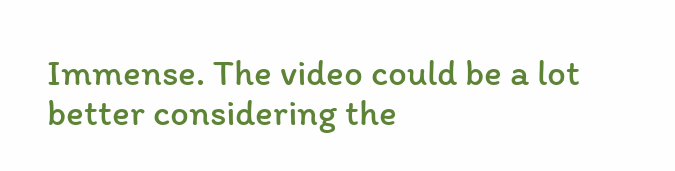Immense. The video could be a lot better considering the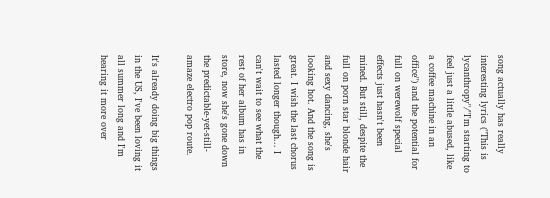song actually has really interesting lyrics ("This is lycanthropy"/"I'm starting to feel just a little abused, like a coffee machine in an office") and the potential for full on werewolf special effects just hasn't been mined. But still, despite the full on porn star blonde hair and sexy dancing, she's looking hot. And the song is great. I wish the last chorus lasted longer though... I can't wait to see what the rest of her album has in store, now she's gone down the predictable-yet-still-amaze electro pop route.

It's already doing big things in the US, I've been loving it all summer long and I'm hearing it more over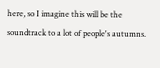here, so I imagine this will be the soundtrack to a lot of people's autumns.